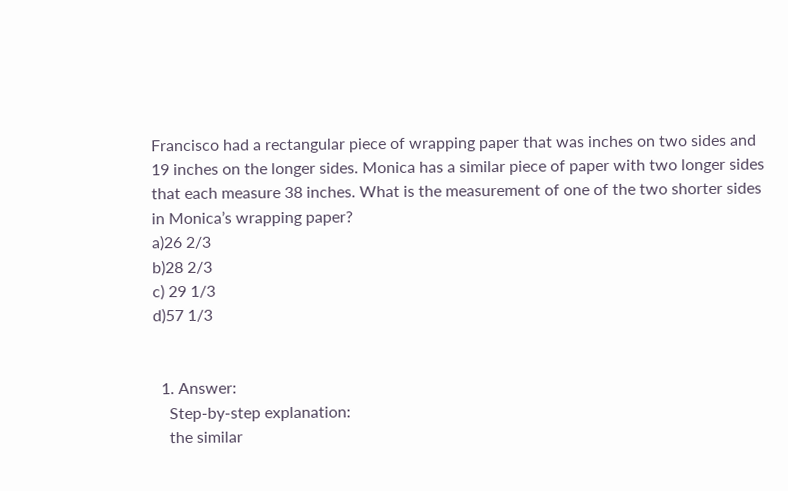Francisco had a rectangular piece of wrapping paper that was inches on two sides and 19 inches on the longer sides. Monica has a similar piece of paper with two longer sides that each measure 38 inches. What is the measurement of one of the two shorter sides in Monica’s wrapping paper?
a)26 2/3
b)28 2/3
c) 29 1/3
d)57 1/3


  1. Answer:
    Step-by-step explanation:
    the similar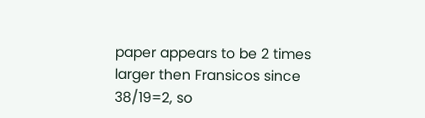paper appears to be 2 times larger then Fransicos since 38/19=2, so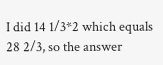I did 14 1/3*2 which equals 28 2/3, so the answer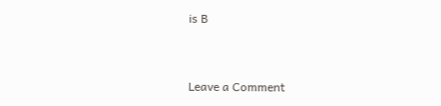is B


Leave a Comment